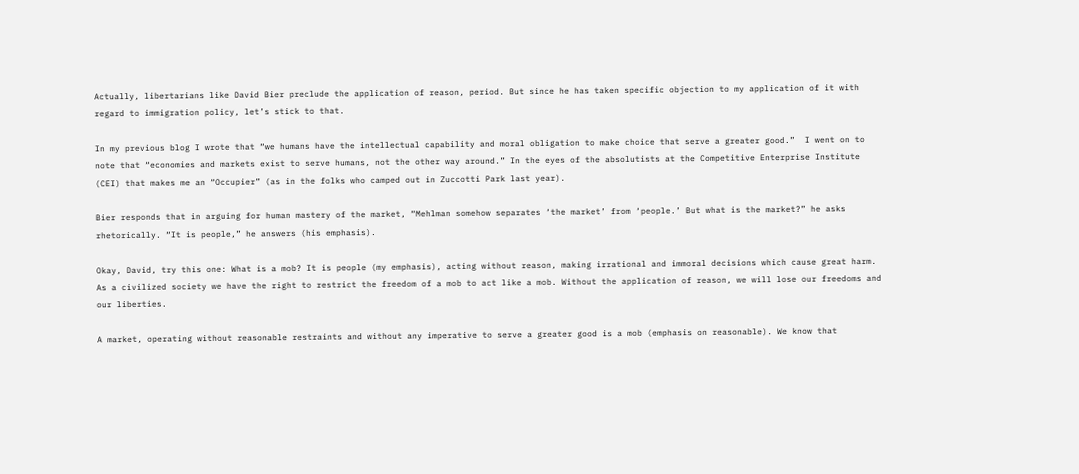Actually, libertarians like David Bier preclude the application of reason, period. But since he has taken specific objection to my application of it with regard to immigration policy, let’s stick to that.

In my previous blog I wrote that “we humans have the intellectual capability and moral obligation to make choice that serve a greater good.”  I went on to note that “economies and markets exist to serve humans, not the other way around.” In the eyes of the absolutists at the Competitive Enterprise Institute (CEI) that makes me an “Occupier” (as in the folks who camped out in Zuccotti Park last year).

Bier responds that in arguing for human mastery of the market, “Mehlman somehow separates ‘the market’ from ‘people.’ But what is the market?” he asks rhetorically. “It is people,” he answers (his emphasis).

Okay, David, try this one: What is a mob? It is people (my emphasis), acting without reason, making irrational and immoral decisions which cause great harm. As a civilized society we have the right to restrict the freedom of a mob to act like a mob. Without the application of reason, we will lose our freedoms and our liberties.

A market, operating without reasonable restraints and without any imperative to serve a greater good is a mob (emphasis on reasonable). We know that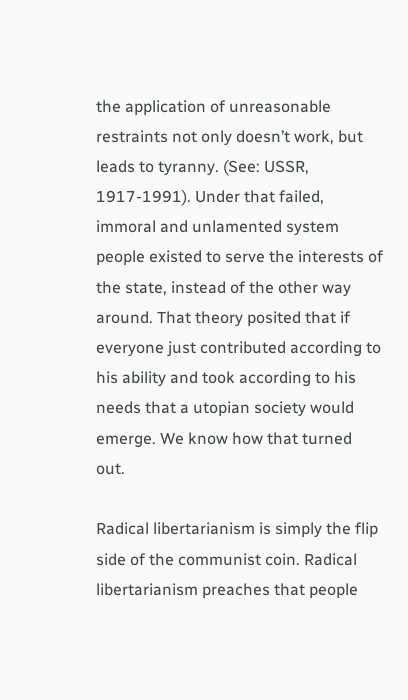the application of unreasonable restraints not only doesn’t work, but leads to tyranny. (See: USSR, 1917-1991). Under that failed, immoral and unlamented system people existed to serve the interests of the state, instead of the other way around. That theory posited that if everyone just contributed according to his ability and took according to his needs that a utopian society would emerge. We know how that turned out.

Radical libertarianism is simply the flip side of the communist coin. Radical libertarianism preaches that people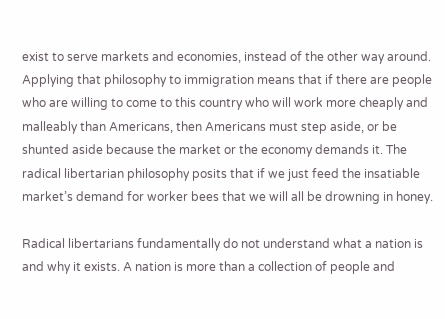exist to serve markets and economies, instead of the other way around. Applying that philosophy to immigration means that if there are people who are willing to come to this country who will work more cheaply and malleably than Americans, then Americans must step aside, or be shunted aside because the market or the economy demands it. The radical libertarian philosophy posits that if we just feed the insatiable market’s demand for worker bees that we will all be drowning in honey.

Radical libertarians fundamentally do not understand what a nation is and why it exists. A nation is more than a collection of people and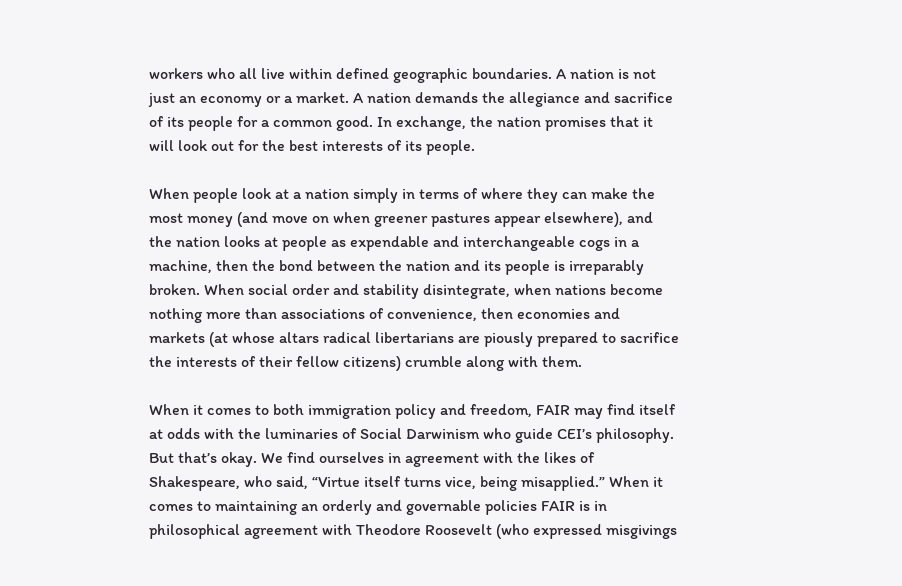workers who all live within defined geographic boundaries. A nation is not just an economy or a market. A nation demands the allegiance and sacrifice of its people for a common good. In exchange, the nation promises that it will look out for the best interests of its people.

When people look at a nation simply in terms of where they can make the most money (and move on when greener pastures appear elsewhere), and the nation looks at people as expendable and interchangeable cogs in a machine, then the bond between the nation and its people is irreparably broken. When social order and stability disintegrate, when nations become nothing more than associations of convenience, then economies and markets (at whose altars radical libertarians are piously prepared to sacrifice the interests of their fellow citizens) crumble along with them.

When it comes to both immigration policy and freedom, FAIR may find itself at odds with the luminaries of Social Darwinism who guide CEI’s philosophy. But that’s okay. We find ourselves in agreement with the likes of Shakespeare, who said, “Virtue itself turns vice, being misapplied.” When it comes to maintaining an orderly and governable policies FAIR is in philosophical agreement with Theodore Roosevelt (who expressed misgivings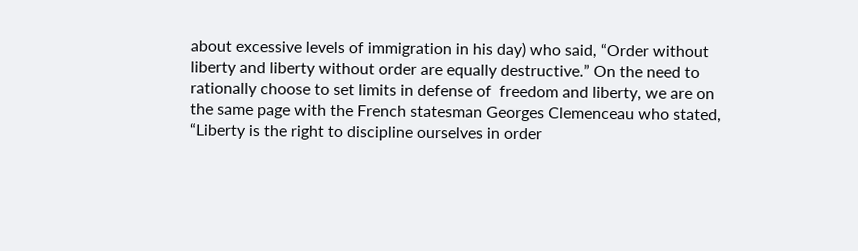about excessive levels of immigration in his day) who said, “Order without liberty and liberty without order are equally destructive.” On the need to rationally choose to set limits in defense of  freedom and liberty, we are on the same page with the French statesman Georges Clemenceau who stated, “Liberty is the right to discipline ourselves in order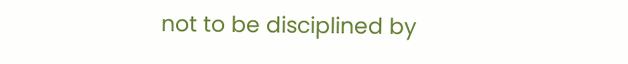not to be disciplined by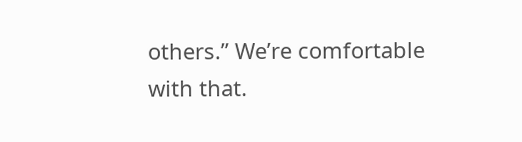others.” We’re comfortable with that.